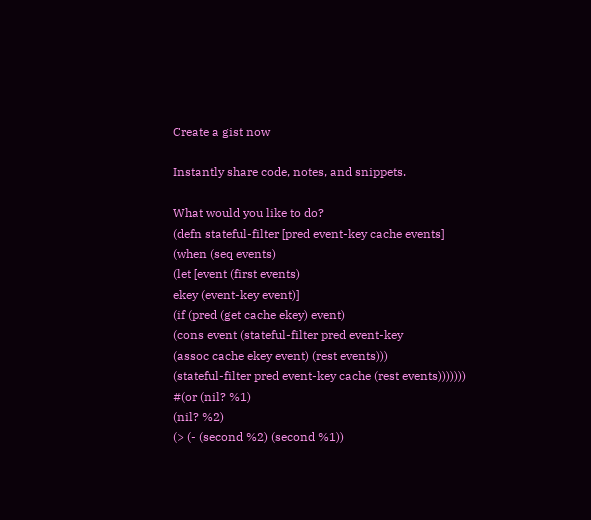Create a gist now

Instantly share code, notes, and snippets.

What would you like to do?
(defn stateful-filter [pred event-key cache events]
(when (seq events)
(let [event (first events)
ekey (event-key event)]
(if (pred (get cache ekey) event)
(cons event (stateful-filter pred event-key
(assoc cache ekey event) (rest events)))
(stateful-filter pred event-key cache (rest events)))))))
#(or (nil? %1)
(nil? %2)
(> (- (second %2) (second %1))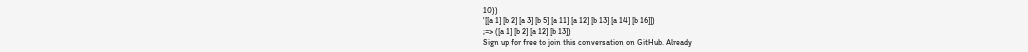10))
'[[a 1] [b 2] [a 3] [b 5] [a 11] [a 12] [b 13] [a 14] [b 16]])
;=> ([a 1] [b 2] [a 12] [b 13])
Sign up for free to join this conversation on GitHub. Already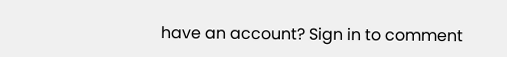have an account? Sign in to comment